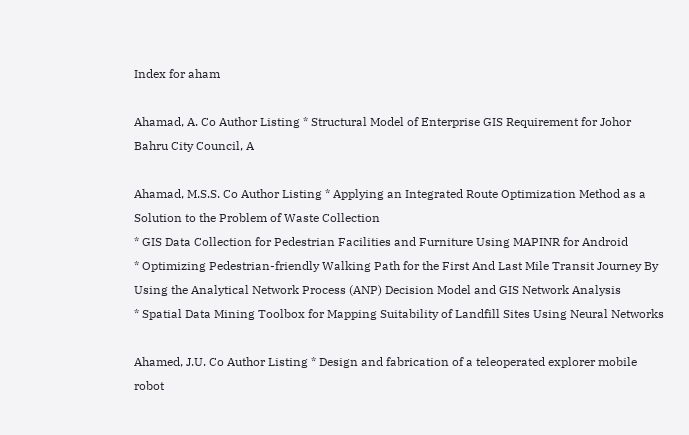Index for aham

Ahamad, A. Co Author Listing * Structural Model of Enterprise GIS Requirement for Johor Bahru City Council, A

Ahamad, M.S.S. Co Author Listing * Applying an Integrated Route Optimization Method as a Solution to the Problem of Waste Collection
* GIS Data Collection for Pedestrian Facilities and Furniture Using MAPINR for Android
* Optimizing Pedestrian-friendly Walking Path for the First And Last Mile Transit Journey By Using the Analytical Network Process (ANP) Decision Model and GIS Network Analysis
* Spatial Data Mining Toolbox for Mapping Suitability of Landfill Sites Using Neural Networks

Ahamed, J.U. Co Author Listing * Design and fabrication of a teleoperated explorer mobile robot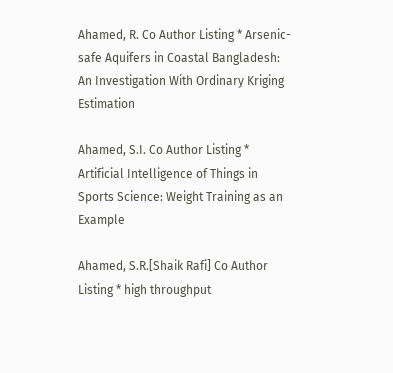Ahamed, R. Co Author Listing * Arsenic-safe Aquifers in Coastal Bangladesh: An Investigation With Ordinary Kriging Estimation

Ahamed, S.I. Co Author Listing * Artificial Intelligence of Things in Sports Science: Weight Training as an Example

Ahamed, S.R.[Shaik Rafi] Co Author Listing * high throughput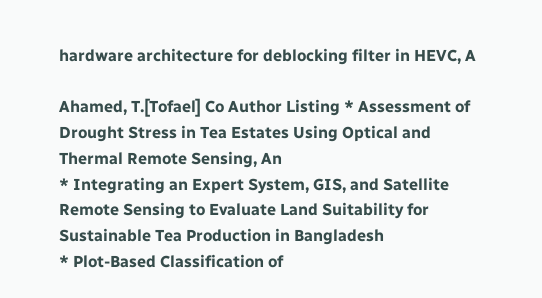hardware architecture for deblocking filter in HEVC, A

Ahamed, T.[Tofael] Co Author Listing * Assessment of Drought Stress in Tea Estates Using Optical and Thermal Remote Sensing, An
* Integrating an Expert System, GIS, and Satellite Remote Sensing to Evaluate Land Suitability for Sustainable Tea Production in Bangladesh
* Plot-Based Classification of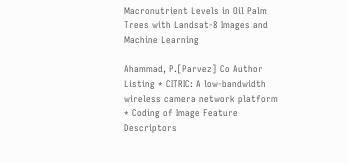Macronutrient Levels in Oil Palm Trees with Landsat-8 Images and Machine Learning

Ahammad, P.[Parvez] Co Author Listing * CITRIC: A low-bandwidth wireless camera network platform
* Coding of Image Feature Descriptors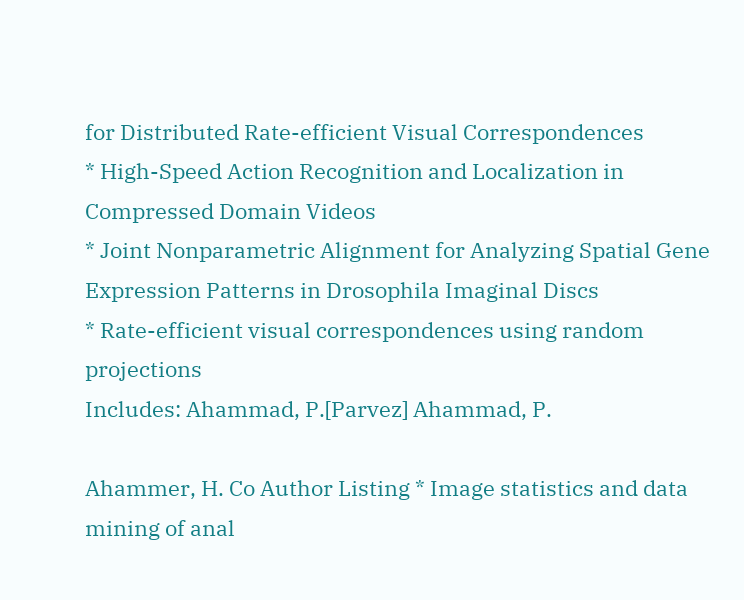for Distributed Rate-efficient Visual Correspondences
* High-Speed Action Recognition and Localization in Compressed Domain Videos
* Joint Nonparametric Alignment for Analyzing Spatial Gene Expression Patterns in Drosophila Imaginal Discs
* Rate-efficient visual correspondences using random projections
Includes: Ahammad, P.[Parvez] Ahammad, P.

Ahammer, H. Co Author Listing * Image statistics and data mining of anal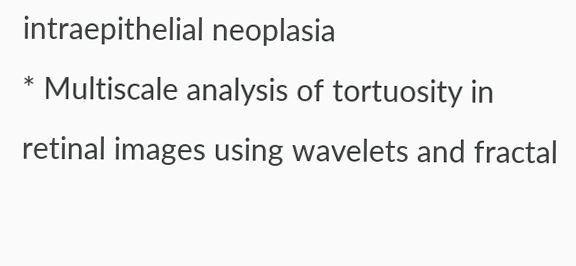intraepithelial neoplasia
* Multiscale analysis of tortuosity in retinal images using wavelets and fractal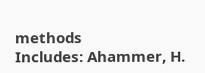methods
Includes: Ahammer, H.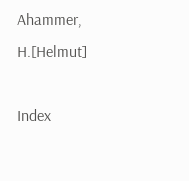Ahammer, H.[Helmut]

Index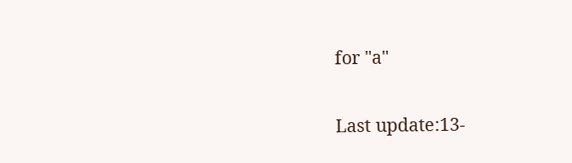for "a"

Last update:13-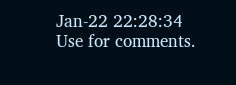Jan-22 22:28:34
Use for comments.